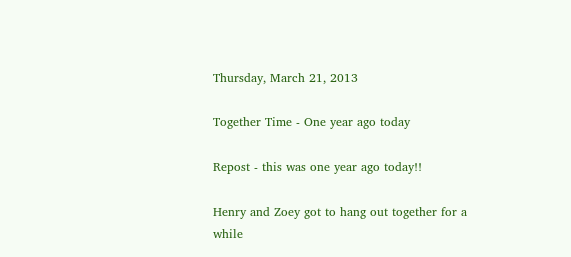Thursday, March 21, 2013

Together Time - One year ago today

Repost - this was one year ago today!!

Henry and Zoey got to hang out together for a while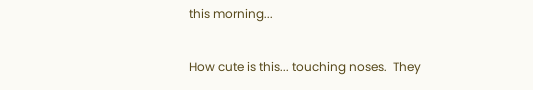this morning...

How cute is this... touching noses.  They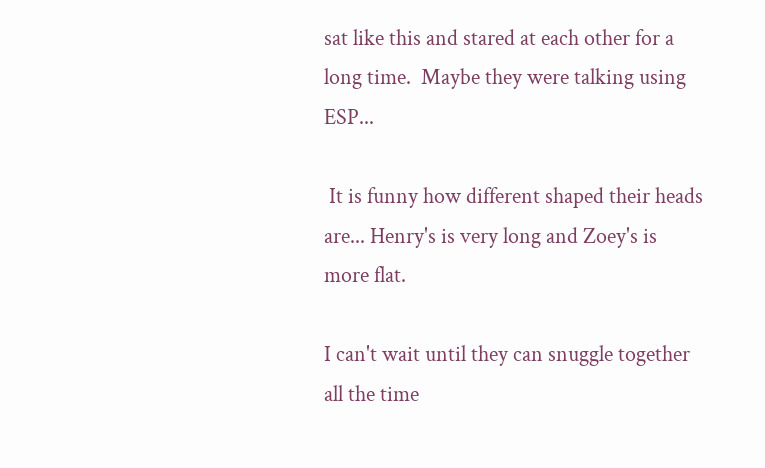sat like this and stared at each other for a long time.  Maybe they were talking using ESP...

 It is funny how different shaped their heads are... Henry's is very long and Zoey's is more flat.

I can't wait until they can snuggle together all the time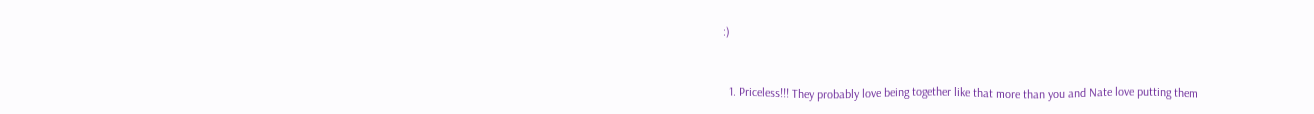:)


  1. Priceless!!! They probably love being together like that more than you and Nate love putting them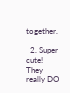together.

  2. Super cute! They really DO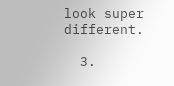look super different.

  3.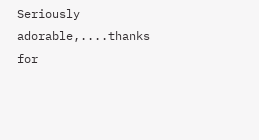Seriously adorable,....thanks for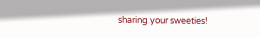sharing your sweeties!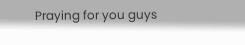Praying for you guys